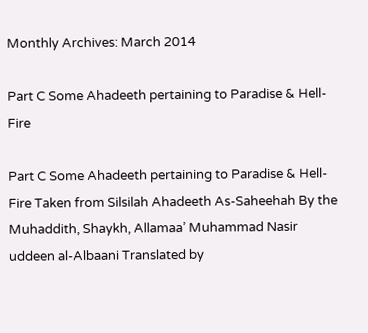Monthly Archives: March 2014

Part C Some Ahadeeth pertaining to Paradise & Hell-Fire

Part C Some Ahadeeth pertaining to Paradise & Hell-Fire Taken from Silsilah Ahadeeth As-Saheehah By the Muhaddith, Shaykh, Allamaa’ Muhammad Nasir uddeen al-Albaani Translated by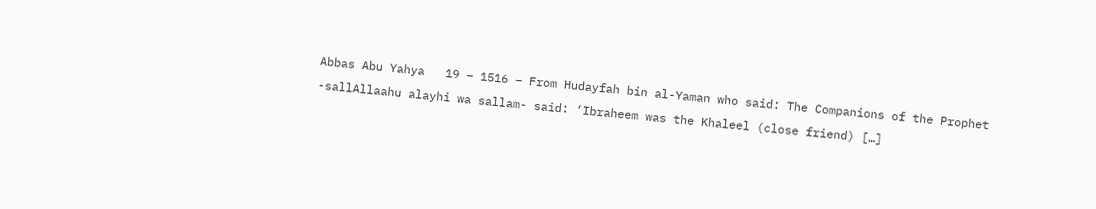Abbas Abu Yahya   19 – 1516 – From Hudayfah bin al-Yaman who said: The Companions of the Prophet -sallAllaahu alayhi wa sallam- said: ‘Ibraheem was the Khaleel (close friend) […]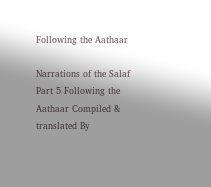Following the Aathaar

Narrations of the Salaf Part 5 Following the Aathaar Compiled & translated By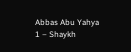Abbas Abu Yahya 1 – Shaykh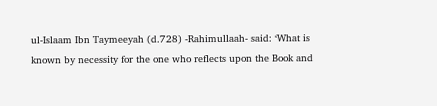ul-Islaam Ibn Taymeeyah (d.728) -Rahimullaah- said: ‘What is known by necessity for the one who reflects upon the Book and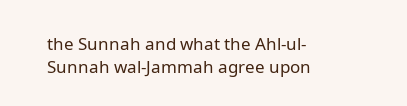the Sunnah and what the Ahl-ul-Sunnah wal-Jammah agree upon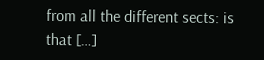from all the different sects: is that […]